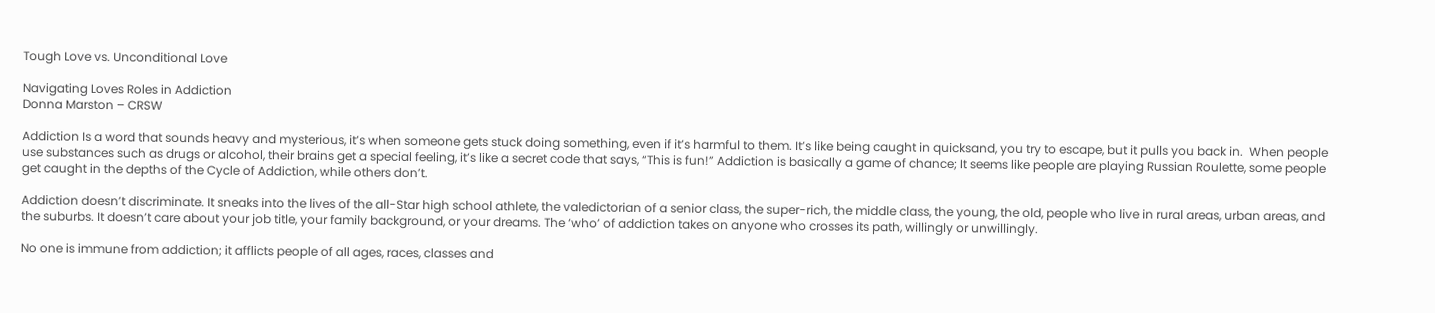Tough Love vs. Unconditional Love

Navigating Loves Roles in Addiction
Donna Marston – CRSW

Addiction Is a word that sounds heavy and mysterious, it’s when someone gets stuck doing something, even if it’s harmful to them. It’s like being caught in quicksand, you try to escape, but it pulls you back in.  When people use substances such as drugs or alcohol, their brains get a special feeling, it’s like a secret code that says, “This is fun!” Addiction is basically a game of chance; It seems like people are playing Russian Roulette, some people get caught in the depths of the Cycle of Addiction, while others don’t.

Addiction doesn’t discriminate. It sneaks into the lives of the all-Star high school athlete, the valedictorian of a senior class, the super-rich, the middle class, the young, the old, people who live in rural areas, urban areas, and the suburbs. It doesn’t care about your job title, your family background, or your dreams. The ‘who’ of addiction takes on anyone who crosses its path, willingly or unwillingly.

No one is immune from addiction; it afflicts people of all ages, races, classes and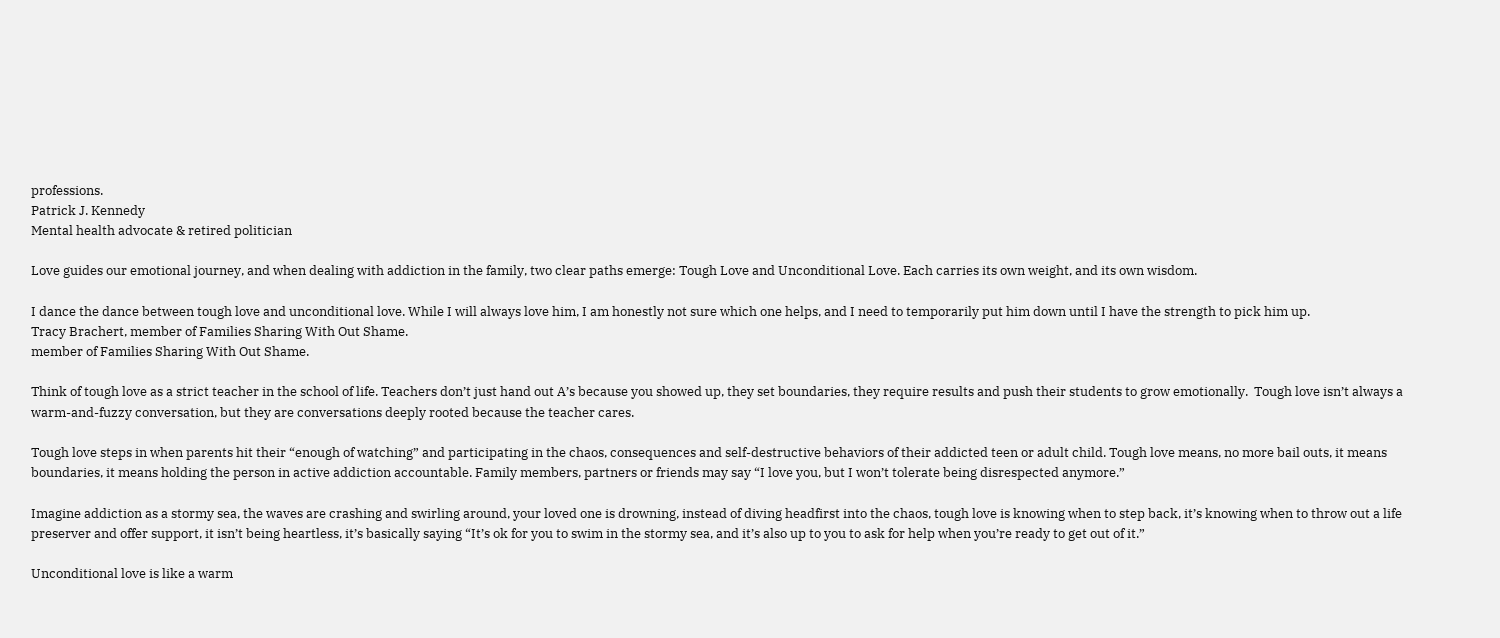professions.
Patrick J. Kennedy
Mental health advocate & retired politician

Love guides our emotional journey, and when dealing with addiction in the family, two clear paths emerge: Tough Love and Unconditional Love. Each carries its own weight, and its own wisdom.

I dance the dance between tough love and unconditional love. While I will always love him, I am honestly not sure which one helps, and I need to temporarily put him down until I have the strength to pick him up.
Tracy Brachert, member of Families Sharing With Out Shame.
member of Families Sharing With Out Shame.

Think of tough love as a strict teacher in the school of life. Teachers don’t just hand out A’s because you showed up, they set boundaries, they require results and push their students to grow emotionally.  Tough love isn’t always a warm-and-fuzzy conversation, but they are conversations deeply rooted because the teacher cares.

Tough love steps in when parents hit their “enough of watching” and participating in the chaos, consequences and self-destructive behaviors of their addicted teen or adult child. Tough love means, no more bail outs, it means boundaries, it means holding the person in active addiction accountable. Family members, partners or friends may say “I love you, but I won’t tolerate being disrespected anymore.”

Imagine addiction as a stormy sea, the waves are crashing and swirling around, your loved one is drowning, instead of diving headfirst into the chaos, tough love is knowing when to step back, it’s knowing when to throw out a life preserver and offer support, it isn’t being heartless, it’s basically saying “It’s ok for you to swim in the stormy sea, and it’s also up to you to ask for help when you’re ready to get out of it.”

Unconditional love is like a warm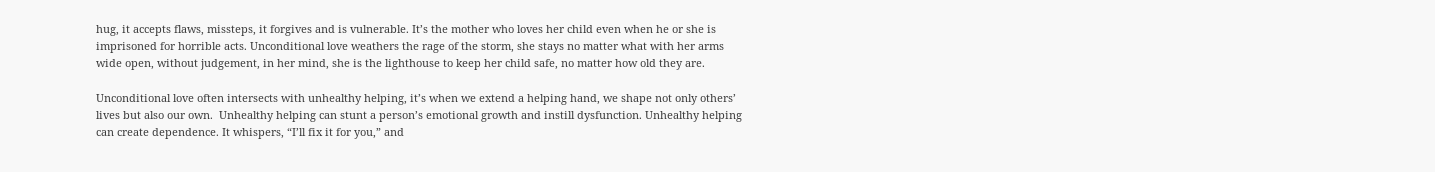hug, it accepts flaws, missteps, it forgives and is vulnerable. It’s the mother who loves her child even when he or she is imprisoned for horrible acts. Unconditional love weathers the rage of the storm, she stays no matter what with her arms wide open, without judgement, in her mind, she is the lighthouse to keep her child safe, no matter how old they are.

Unconditional love often intersects with unhealthy helping, it’s when we extend a helping hand, we shape not only others’ lives but also our own.  Unhealthy helping can stunt a person’s emotional growth and instill dysfunction. Unhealthy helping can create dependence. It whispers, “I’ll fix it for you,” and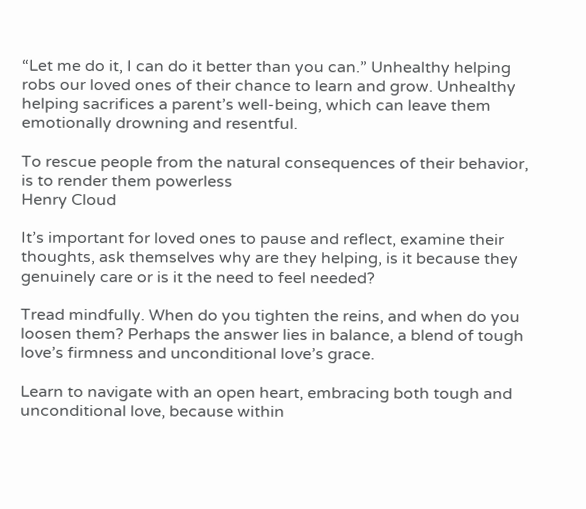“Let me do it, I can do it better than you can.” Unhealthy helping robs our loved ones of their chance to learn and grow. Unhealthy helping sacrifices a parent’s well-being, which can leave them emotionally drowning and resentful.

To rescue people from the natural consequences of their behavior, is to render them powerless
Henry Cloud

It’s important for loved ones to pause and reflect, examine their thoughts, ask themselves why are they helping, is it because they genuinely care or is it the need to feel needed?

Tread mindfully. When do you tighten the reins, and when do you loosen them? Perhaps the answer lies in balance, a blend of tough love’s firmness and unconditional love’s grace.

Learn to navigate with an open heart, embracing both tough and unconditional love, because within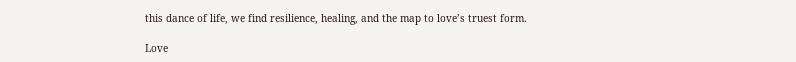this dance of life, we find resilience, healing, and the map to love’s truest form.

Love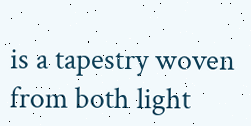is a tapestry woven from both light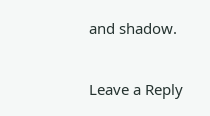and shadow.

Leave a Reply